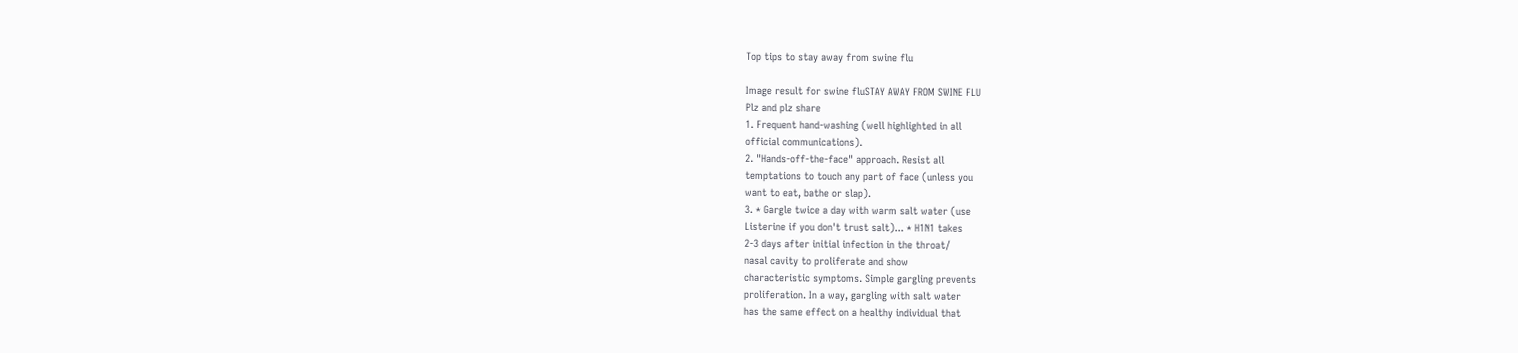Top tips to stay away from swine flu

Image result for swine fluSTAY AWAY FROM SWINE FLU
Plz and plz share
1. Frequent hand-washing (well highlighted in all
official communications).
2. "Hands-off-the-face" approach. Resist all
temptations to touch any part of face (unless you
want to eat, bathe or slap).
3. * Gargle twice a day with warm salt water (use
Listerine if you don't trust salt)... * H1N1 takes
2-3 days after initial infection in the throat/
nasal cavity to proliferate and show
characteristic symptoms. Simple gargling prevents
proliferation. In a way, gargling with salt water
has the same effect on a healthy individual that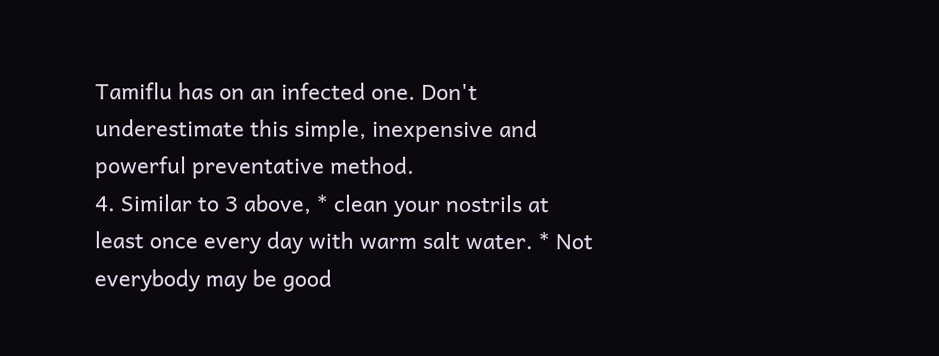Tamiflu has on an infected one. Don't
underestimate this simple, inexpensive and
powerful preventative method.
4. Similar to 3 above, * clean your nostrils at
least once every day with warm salt water. * Not
everybody may be good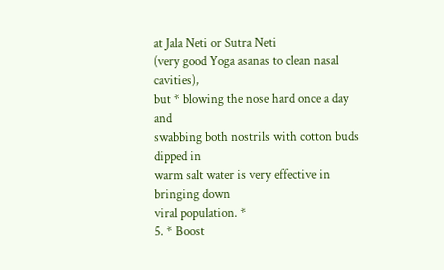at Jala Neti or Sutra Neti
(very good Yoga asanas to clean nasal cavities),
but * blowing the nose hard once a day and
swabbing both nostrils with cotton buds dipped in
warm salt water is very effective in bringing down
viral population. *
5. * Boost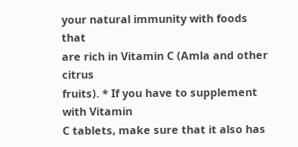your natural immunity with foods that
are rich in Vitamin C (Amla and other citrus
fruits). * If you have to supplement with Vitamin
C tablets, make sure that it also has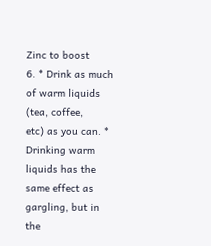Zinc to boost
6. * Drink as much of warm liquids (tea, coffee,
etc) as you can. * Drinking warm liquids has the
same effect as gargling, but in the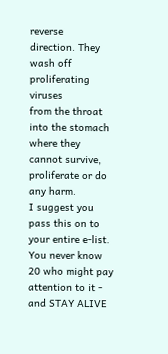reverse
direction. They wash off proliferating viruses
from the throat into the stomach where they
cannot survive, proliferate or do any harm.
I suggest you pass this on to your entire e-list.
You never know 20 who might pay attention to it -
and STAY ALIVE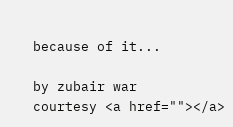because of it...

by zubair war
courtesy <a href=""></a>